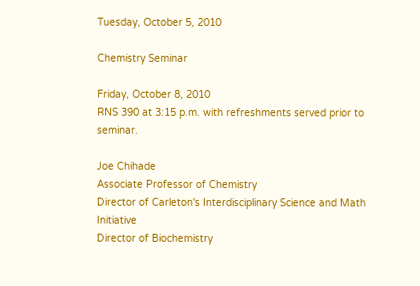Tuesday, October 5, 2010

Chemistry Seminar

Friday, October 8, 2010
RNS 390 at 3:15 p.m. with refreshments served prior to seminar.

Joe Chihade
Associate Professor of Chemistry
Director of Carleton's Interdisciplinary Science and Math Initiative
Director of Biochemistry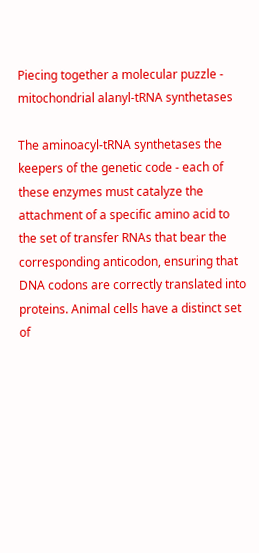Piecing together a molecular puzzle -
mitochondrial alanyl-tRNA synthetases

The aminoacyl-tRNA synthetases the keepers of the genetic code - each of these enzymes must catalyze the attachment of a specific amino acid to the set of transfer RNAs that bear the corresponding anticodon, ensuring that DNA codons are correctly translated into proteins. Animal cells have a distinct set of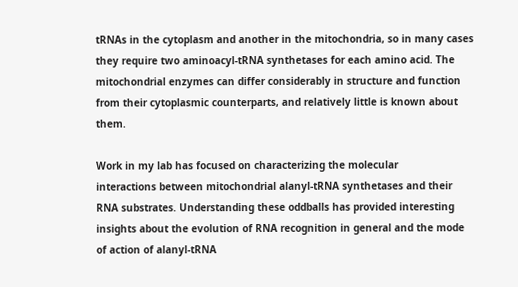tRNAs in the cytoplasm and another in the mitochondria, so in many cases they require two aminoacyl-tRNA synthetases for each amino acid. The mitochondrial enzymes can differ considerably in structure and function from their cytoplasmic counterparts, and relatively little is known about them.

Work in my lab has focused on characterizing the molecular
interactions between mitochondrial alanyl-tRNA synthetases and their RNA substrates. Understanding these oddballs has provided interesting insights about the evolution of RNA recognition in general and the mode of action of alanyl-tRNA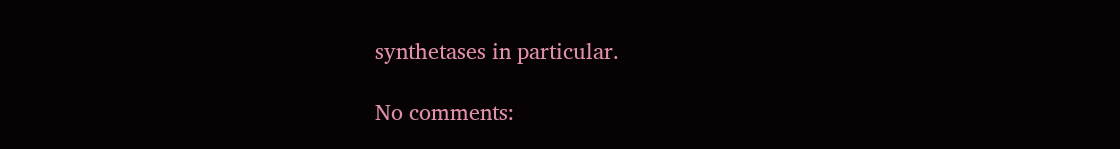synthetases in particular.

No comments: